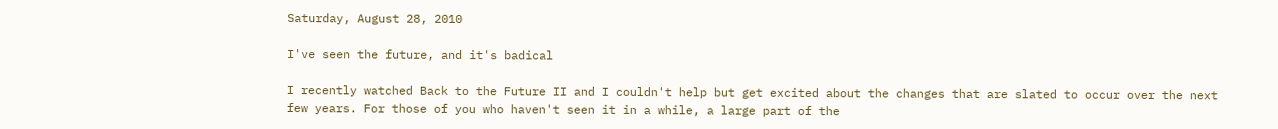Saturday, August 28, 2010

I've seen the future, and it's badical

I recently watched Back to the Future II and I couldn't help but get excited about the changes that are slated to occur over the next few years. For those of you who haven't seen it in a while, a large part of the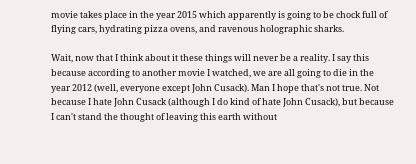movie takes place in the year 2015 which apparently is going to be chock full of flying cars, hydrating pizza ovens, and ravenous holographic sharks.

Wait, now that I think about it these things will never be a reality. I say this because according to another movie I watched, we are all going to die in the year 2012 (well, everyone except John Cusack). Man I hope that's not true. Not because I hate John Cusack (although I do kind of hate John Cusack), but because I can't stand the thought of leaving this earth without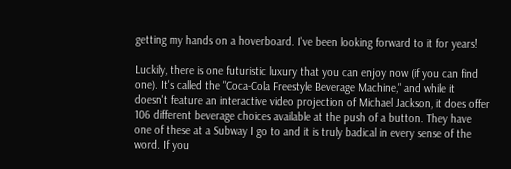getting my hands on a hoverboard. I've been looking forward to it for years!

Luckily, there is one futuristic luxury that you can enjoy now (if you can find one). It's called the "Coca-Cola Freestyle Beverage Machine," and while it doesn't feature an interactive video projection of Michael Jackson, it does offer 106 different beverage choices available at the push of a button. They have one of these at a Subway I go to and it is truly badical in every sense of the word. If you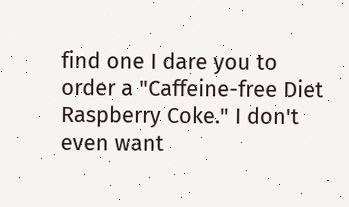find one I dare you to order a "Caffeine-free Diet Raspberry Coke." I don't even want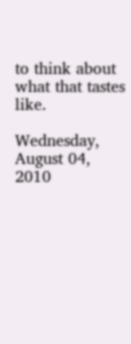to think about what that tastes like.

Wednesday, August 04, 2010